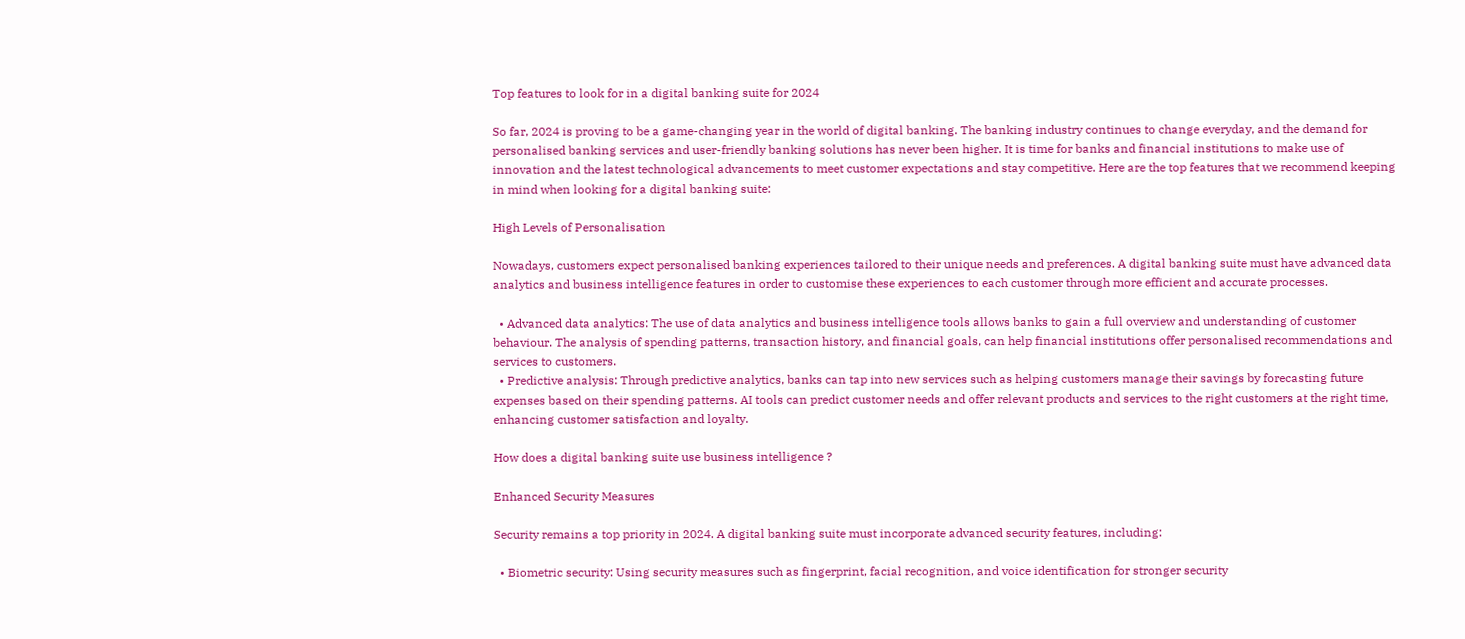Top features to look for in a digital banking suite for 2024

So far, 2024 is proving to be a game-changing year in the world of digital banking. The banking industry continues to change everyday, and the demand for personalised banking services and user-friendly banking solutions has never been higher. It is time for banks and financial institutions to make use of innovation and the latest technological advancements to meet customer expectations and stay competitive. Here are the top features that we recommend keeping in mind when looking for a digital banking suite:

High Levels of Personalisation

Nowadays, customers expect personalised banking experiences tailored to their unique needs and preferences. A digital banking suite must have advanced data analytics and business intelligence features in order to customise these experiences to each customer through more efficient and accurate processes.

  • Advanced data analytics: The use of data analytics and business intelligence tools allows banks to gain a full overview and understanding of customer behaviour. The analysis of spending patterns, transaction history, and financial goals, can help financial institutions offer personalised recommendations and services to customers.
  • Predictive analysis: Through predictive analytics, banks can tap into new services such as helping customers manage their savings by forecasting future expenses based on their spending patterns. AI tools can predict customer needs and offer relevant products and services to the right customers at the right time, enhancing customer satisfaction and loyalty.

How does a digital banking suite use business intelligence ?

Enhanced Security Measures

Security remains a top priority in 2024. A digital banking suite must incorporate advanced security features, including:

  • Biometric security: Using security measures such as fingerprint, facial recognition, and voice identification for stronger security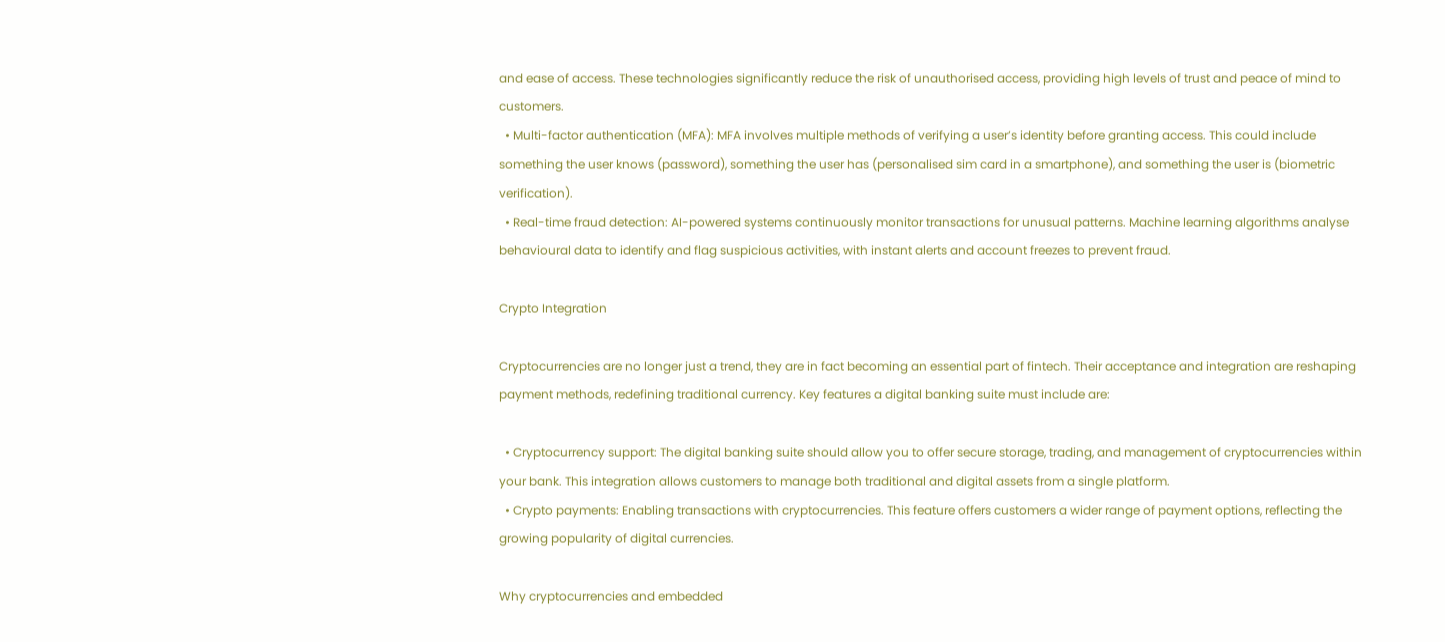and ease of access. These technologies significantly reduce the risk of unauthorised access, providing high levels of trust and peace of mind to customers.
  • Multi-factor authentication (MFA): MFA involves multiple methods of verifying a user’s identity before granting access. This could include something the user knows (password), something the user has (personalised sim card in a smartphone), and something the user is (biometric verification).
  • Real-time fraud detection: AI-powered systems continuously monitor transactions for unusual patterns. Machine learning algorithms analyse behavioural data to identify and flag suspicious activities, with instant alerts and account freezes to prevent fraud.

Crypto Integration

Cryptocurrencies are no longer just a trend, they are in fact becoming an essential part of fintech. Their acceptance and integration are reshaping payment methods, redefining traditional currency. Key features a digital banking suite must include are:

  • Cryptocurrency support: The digital banking suite should allow you to offer secure storage, trading, and management of cryptocurrencies within your bank. This integration allows customers to manage both traditional and digital assets from a single platform.
  • Crypto payments: Enabling transactions with cryptocurrencies. This feature offers customers a wider range of payment options, reflecting the growing popularity of digital currencies.

Why cryptocurrencies and embedded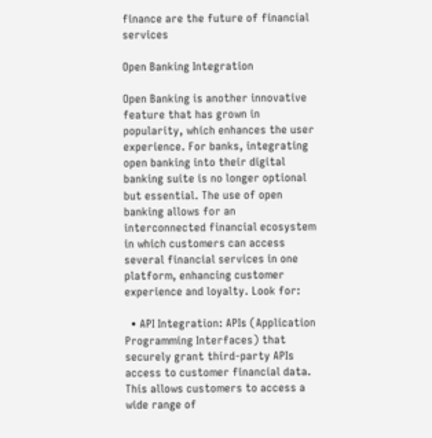finance are the future of financial services

Open Banking Integration

Open Banking is another innovative feature that has grown in popularity, which enhances the user experience. For banks, integrating open banking into their digital banking suite is no longer optional but essential. The use of open banking allows for an interconnected financial ecosystem in which customers can access several financial services in one platform, enhancing customer experience and loyalty. Look for:

  • API Integration: APIs (Application Programming Interfaces) that securely grant third-party APIs access to customer financial data. This allows customers to access a wide range of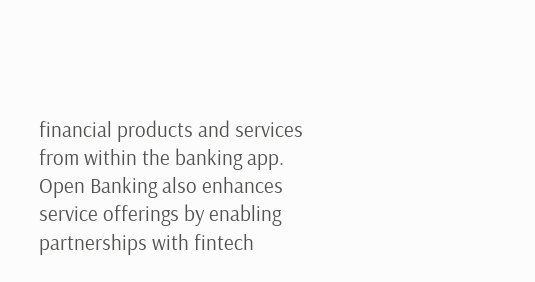financial products and services from within the banking app. Open Banking also enhances service offerings by enabling partnerships with fintech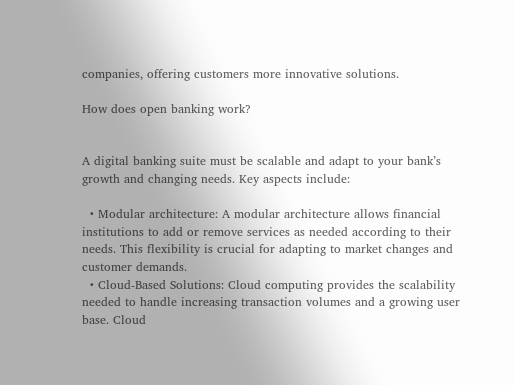companies, offering customers more innovative solutions.

How does open banking work?


A digital banking suite must be scalable and adapt to your bank’s growth and changing needs. Key aspects include:

  • Modular architecture: A modular architecture allows financial institutions to add or remove services as needed according to their needs. This flexibility is crucial for adapting to market changes and customer demands.
  • Cloud-Based Solutions: Cloud computing provides the scalability needed to handle increasing transaction volumes and a growing user base. Cloud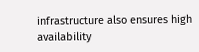infrastructure also ensures high availability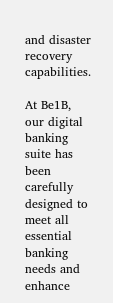and disaster recovery capabilities.

At Be1B, our digital banking suite has been carefully designed to meet all essential banking needs and enhance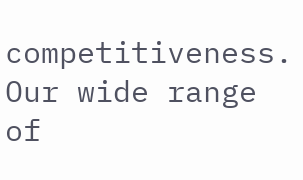competitiveness. Our wide range of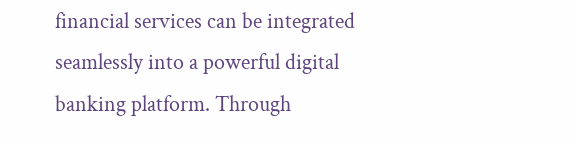financial services can be integrated seamlessly into a powerful digital banking platform. Through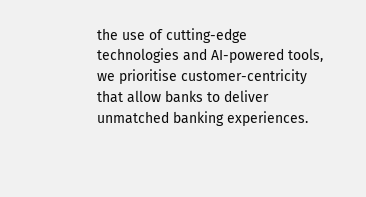the use of cutting-edge technologies and AI-powered tools, we prioritise customer-centricity that allow banks to deliver unmatched banking experiences.